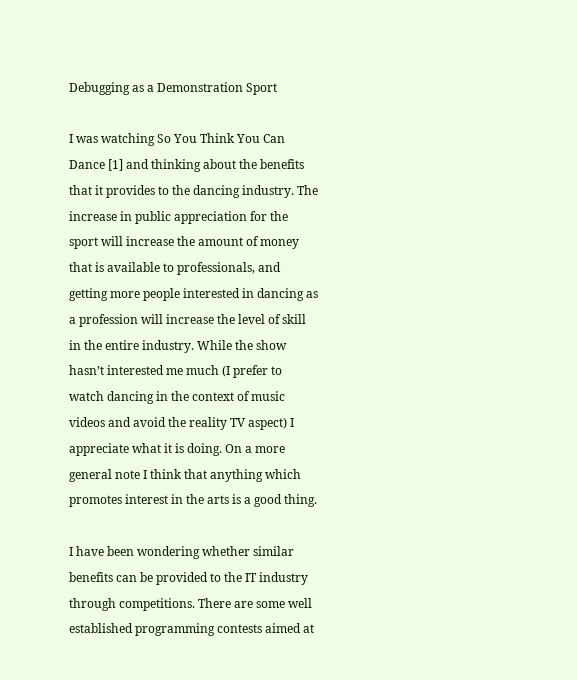Debugging as a Demonstration Sport

I was watching So You Think You Can Dance [1] and thinking about the benefits that it provides to the dancing industry. The increase in public appreciation for the sport will increase the amount of money that is available to professionals, and getting more people interested in dancing as a profession will increase the level of skill in the entire industry. While the show hasn’t interested me much (I prefer to watch dancing in the context of music videos and avoid the reality TV aspect) I appreciate what it is doing. On a more general note I think that anything which promotes interest in the arts is a good thing.

I have been wondering whether similar benefits can be provided to the IT industry through competitions. There are some well established programming contests aimed at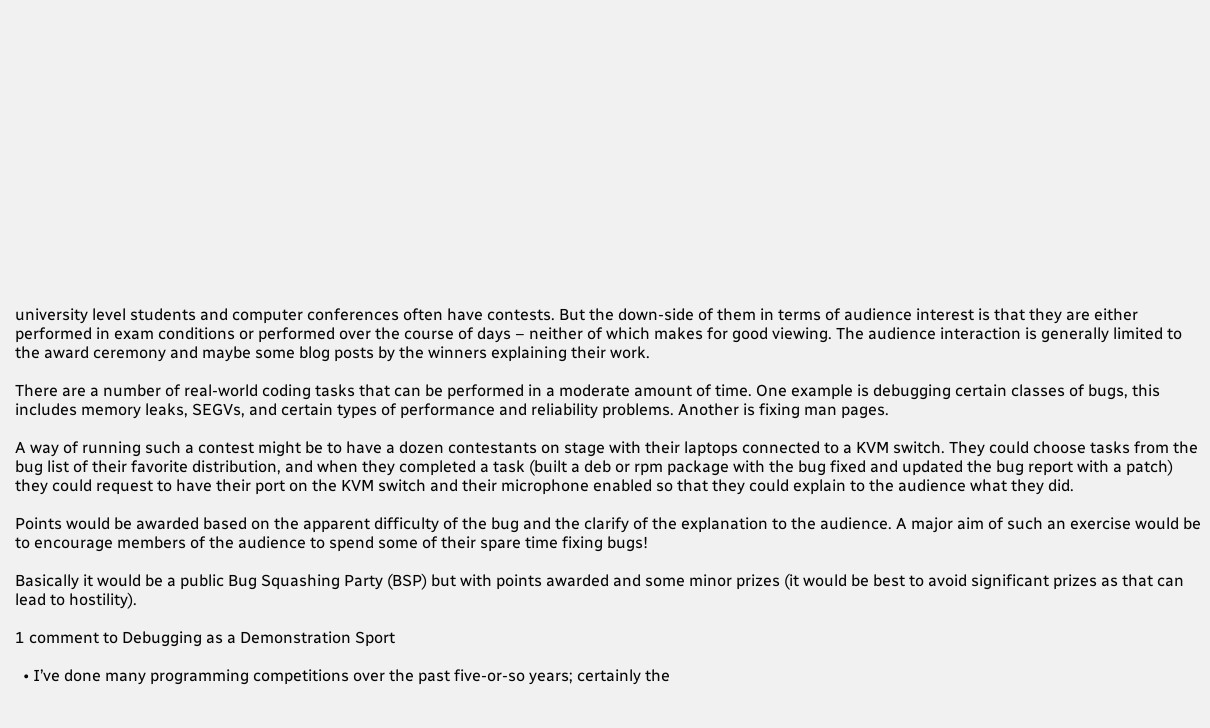university level students and computer conferences often have contests. But the down-side of them in terms of audience interest is that they are either performed in exam conditions or performed over the course of days – neither of which makes for good viewing. The audience interaction is generally limited to the award ceremony and maybe some blog posts by the winners explaining their work.

There are a number of real-world coding tasks that can be performed in a moderate amount of time. One example is debugging certain classes of bugs, this includes memory leaks, SEGVs, and certain types of performance and reliability problems. Another is fixing man pages.

A way of running such a contest might be to have a dozen contestants on stage with their laptops connected to a KVM switch. They could choose tasks from the bug list of their favorite distribution, and when they completed a task (built a deb or rpm package with the bug fixed and updated the bug report with a patch) they could request to have their port on the KVM switch and their microphone enabled so that they could explain to the audience what they did.

Points would be awarded based on the apparent difficulty of the bug and the clarify of the explanation to the audience. A major aim of such an exercise would be to encourage members of the audience to spend some of their spare time fixing bugs!

Basically it would be a public Bug Squashing Party (BSP) but with points awarded and some minor prizes (it would be best to avoid significant prizes as that can lead to hostility).

1 comment to Debugging as a Demonstration Sport

  • I’ve done many programming competitions over the past five-or-so years; certainly the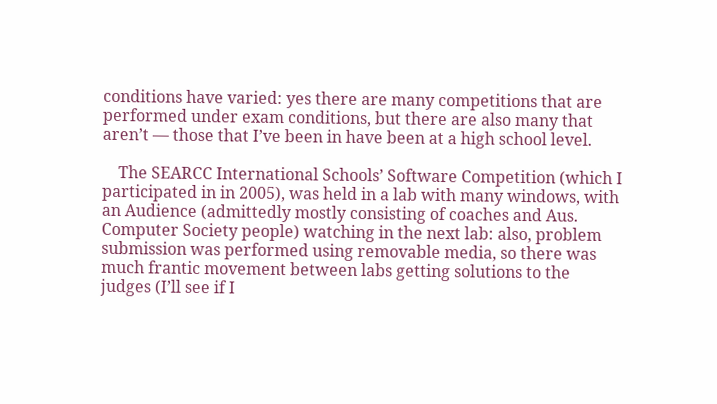conditions have varied: yes there are many competitions that are performed under exam conditions, but there are also many that aren’t — those that I’ve been in have been at a high school level.

    The SEARCC International Schools’ Software Competition (which I participated in in 2005), was held in a lab with many windows, with an Audience (admittedly mostly consisting of coaches and Aus. Computer Society people) watching in the next lab: also, problem submission was performed using removable media, so there was much frantic movement between labs getting solutions to the judges (I’ll see if I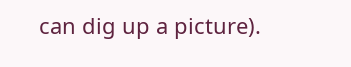can dig up a picture).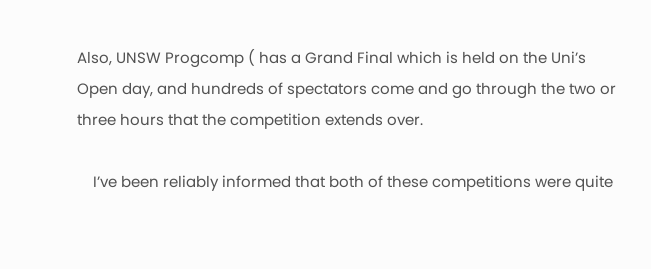Also, UNSW Progcomp ( has a Grand Final which is held on the Uni’s Open day, and hundreds of spectators come and go through the two or three hours that the competition extends over.

    I’ve been reliably informed that both of these competitions were quite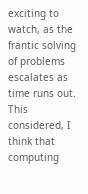exciting to watch, as the frantic solving of problems escalates as time runs out. This considered, I think that computing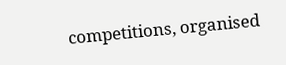competitions, organised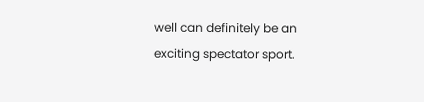well can definitely be an exciting spectator sport.